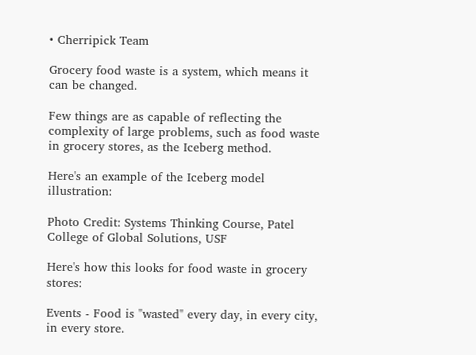• Cherripick Team

Grocery food waste is a system, which means it can be changed.

Few things are as capable of reflecting the complexity of large problems, such as food waste in grocery stores, as the Iceberg method.

Here's an example of the Iceberg model illustration:

Photo Credit: Systems Thinking Course, Patel College of Global Solutions, USF

Here's how this looks for food waste in grocery stores:

Events - Food is "wasted" every day, in every city, in every store.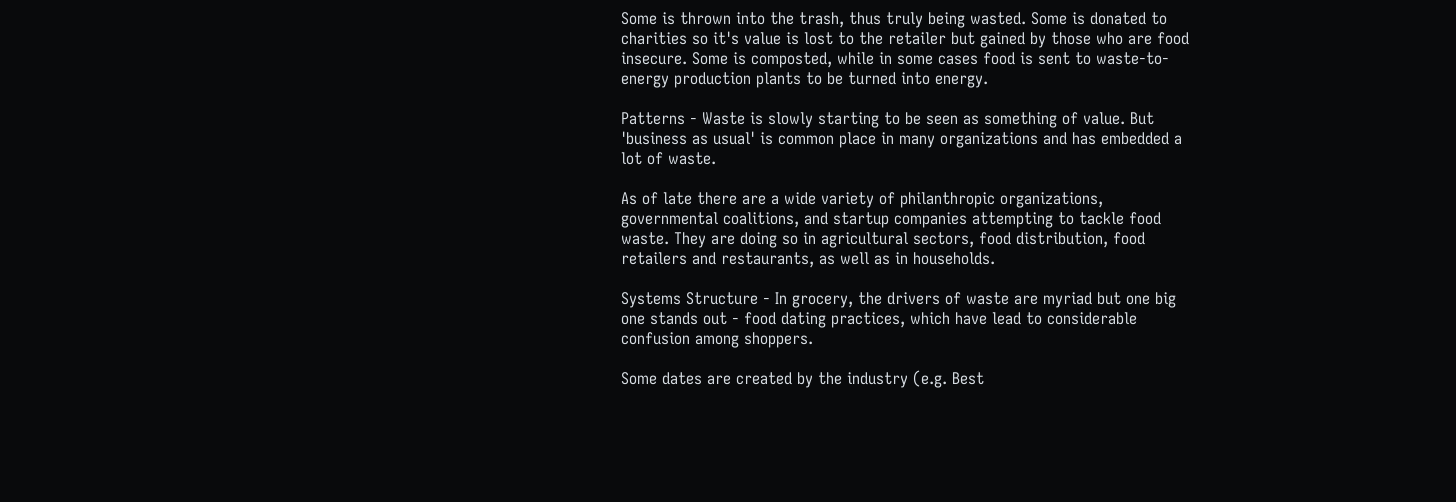Some is thrown into the trash, thus truly being wasted. Some is donated to charities so it's value is lost to the retailer but gained by those who are food insecure. Some is composted, while in some cases food is sent to waste-to-energy production plants to be turned into energy.

Patterns - Waste is slowly starting to be seen as something of value. But 'business as usual' is common place in many organizations and has embedded a lot of waste.

As of late there are a wide variety of philanthropic organizations, governmental coalitions, and startup companies attempting to tackle food waste. They are doing so in agricultural sectors, food distribution, food retailers and restaurants, as well as in households.

Systems Structure - In grocery, the drivers of waste are myriad but one big one stands out - food dating practices, which have lead to considerable confusion among shoppers.

Some dates are created by the industry (e.g. Best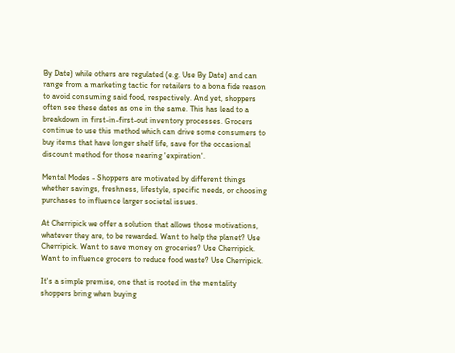By Date) while others are regulated (e.g. Use By Date) and can range from a marketing tactic for retailers to a bona fide reason to avoid consuming said food, respectively. And yet, shoppers often see these dates as one in the same. This has lead to a breakdown in first-in-first-out inventory processes. Grocers continue to use this method which can drive some consumers to buy items that have longer shelf life, save for the occasional discount method for those nearing 'expiration'.

Mental Modes - Shoppers are motivated by different things whether savings, freshness, lifestyle, specific needs, or choosing purchases to influence larger societal issues.

At Cherripick we offer a solution that allows those motivations, whatever they are, to be rewarded. Want to help the planet? Use Cherripick. Want to save money on groceries? Use Cherripick. Want to influence grocers to reduce food waste? Use Cherripick.

It's a simple premise, one that is rooted in the mentality shoppers bring when buying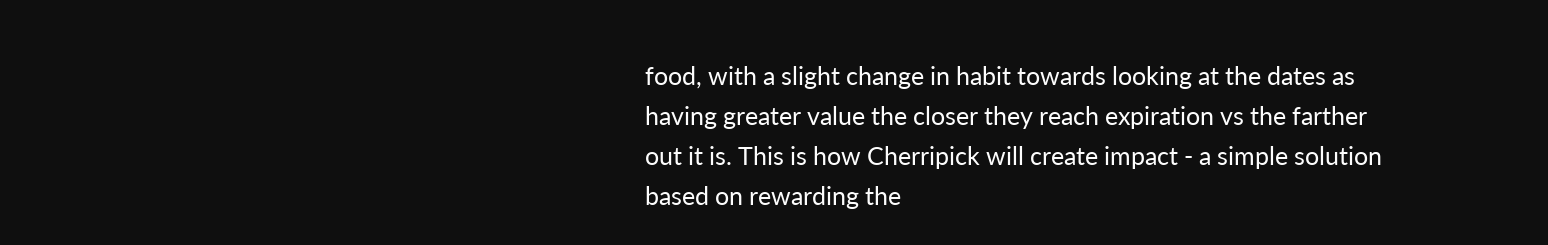food, with a slight change in habit towards looking at the dates as having greater value the closer they reach expiration vs the farther out it is. This is how Cherripick will create impact - a simple solution based on rewarding the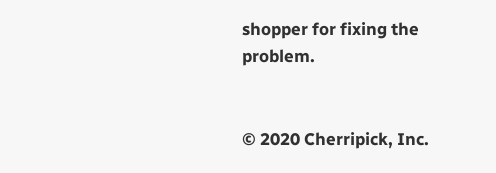shopper for fixing the problem.


© 2020 Cherripick, Inc.